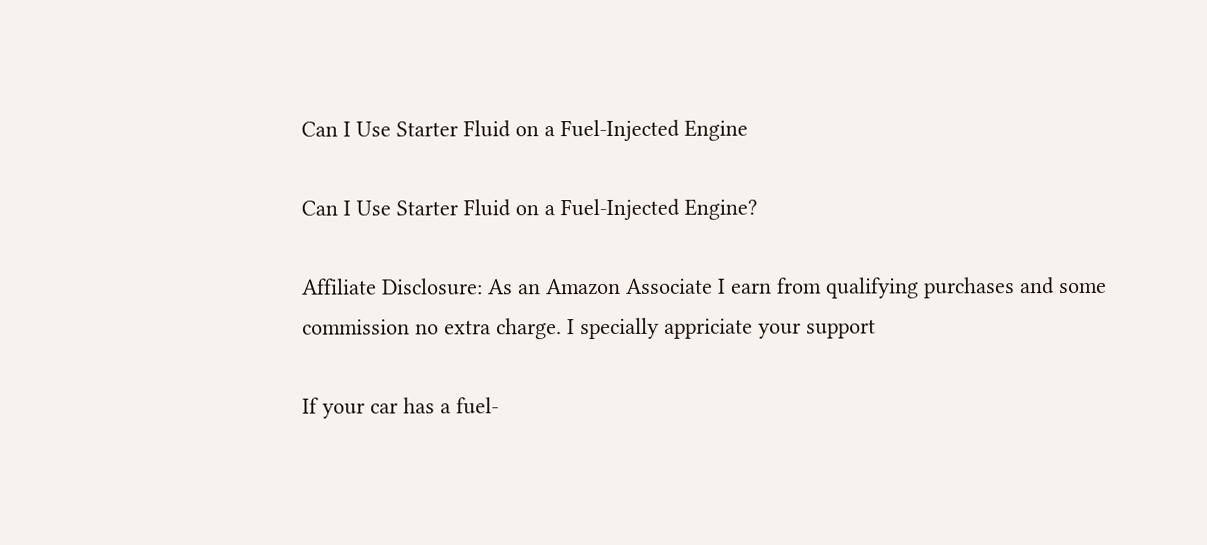Can I Use Starter Fluid on a Fuel-Injected Engine

Can I Use Starter Fluid on a Fuel-Injected Engine?

Affiliate Disclosure: As an Amazon Associate I earn from qualifying purchases and some commission no extra charge. I specially appriciate your support

If your car has a fuel-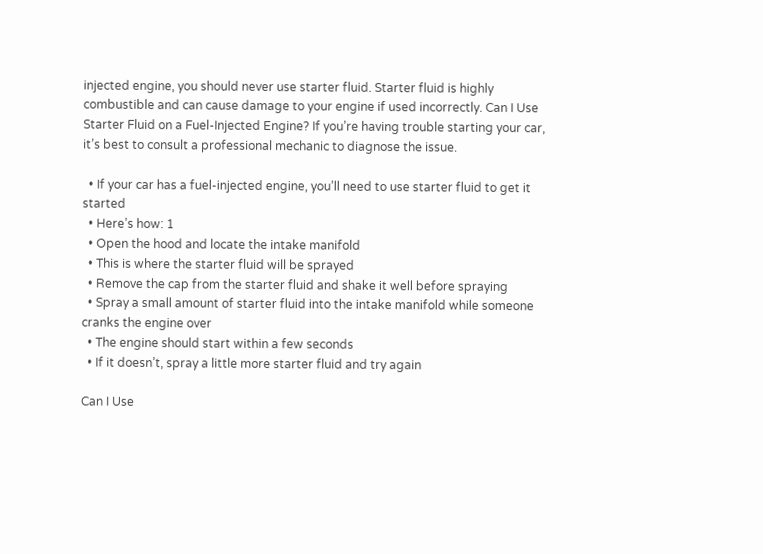injected engine, you should never use starter fluid. Starter fluid is highly combustible and can cause damage to your engine if used incorrectly. Can I Use Starter Fluid on a Fuel-Injected Engine? If you’re having trouble starting your car, it’s best to consult a professional mechanic to diagnose the issue.

  • If your car has a fuel-injected engine, you’ll need to use starter fluid to get it started
  • Here’s how: 1
  • Open the hood and locate the intake manifold
  • This is where the starter fluid will be sprayed
  • Remove the cap from the starter fluid and shake it well before spraying
  • Spray a small amount of starter fluid into the intake manifold while someone cranks the engine over
  • The engine should start within a few seconds
  • If it doesn’t, spray a little more starter fluid and try again

Can I Use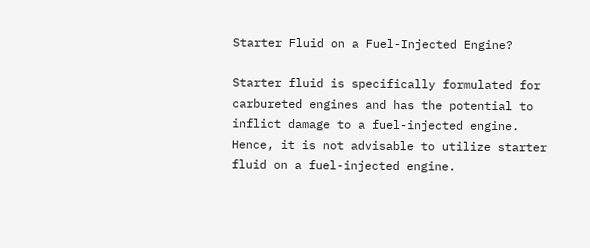Starter Fluid on a Fuel-Injected Engine?

Starter fluid is specifically formulated for carbureted engines and has the potential to inflict damage to a fuel-injected engine. Hence, it is not advisable to utilize starter fluid on a fuel-injected engine.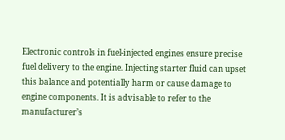Electronic controls in fuel-injected engines ensure precise fuel delivery to the engine. Injecting starter fluid can upset this balance and potentially harm or cause damage to engine components. It is advisable to refer to the manufacturer’s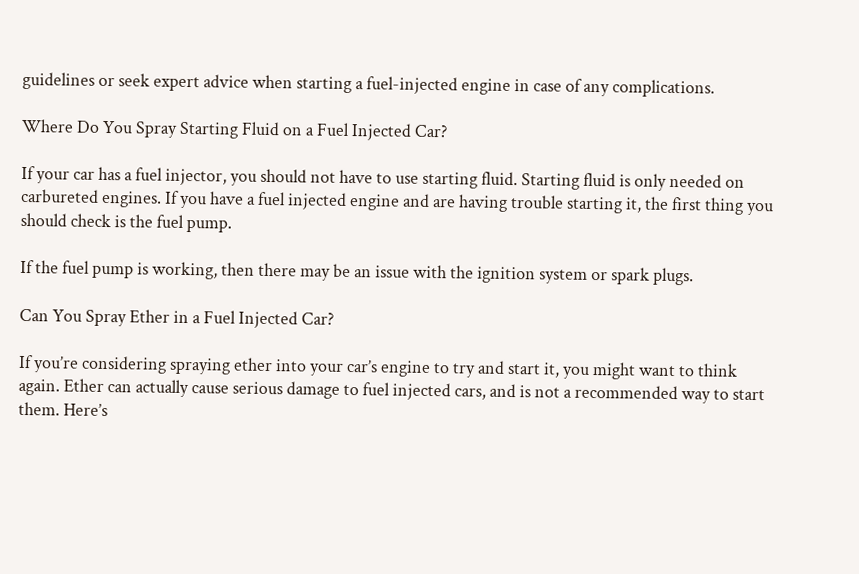guidelines or seek expert advice when starting a fuel-injected engine in case of any complications.

Where Do You Spray Starting Fluid on a Fuel Injected Car?

If your car has a fuel injector, you should not have to use starting fluid. Starting fluid is only needed on carbureted engines. If you have a fuel injected engine and are having trouble starting it, the first thing you should check is the fuel pump.

If the fuel pump is working, then there may be an issue with the ignition system or spark plugs.

Can You Spray Ether in a Fuel Injected Car?

If you’re considering spraying ether into your car’s engine to try and start it, you might want to think again. Ether can actually cause serious damage to fuel injected cars, and is not a recommended way to start them. Here’s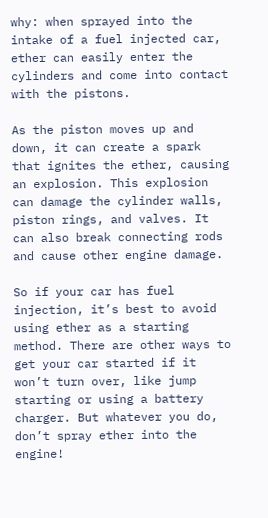why: when sprayed into the intake of a fuel injected car, ether can easily enter the cylinders and come into contact with the pistons.

As the piston moves up and down, it can create a spark that ignites the ether, causing an explosion. This explosion can damage the cylinder walls, piston rings, and valves. It can also break connecting rods and cause other engine damage.

So if your car has fuel injection, it’s best to avoid using ether as a starting method. There are other ways to get your car started if it won’t turn over, like jump starting or using a battery charger. But whatever you do, don’t spray ether into the engine!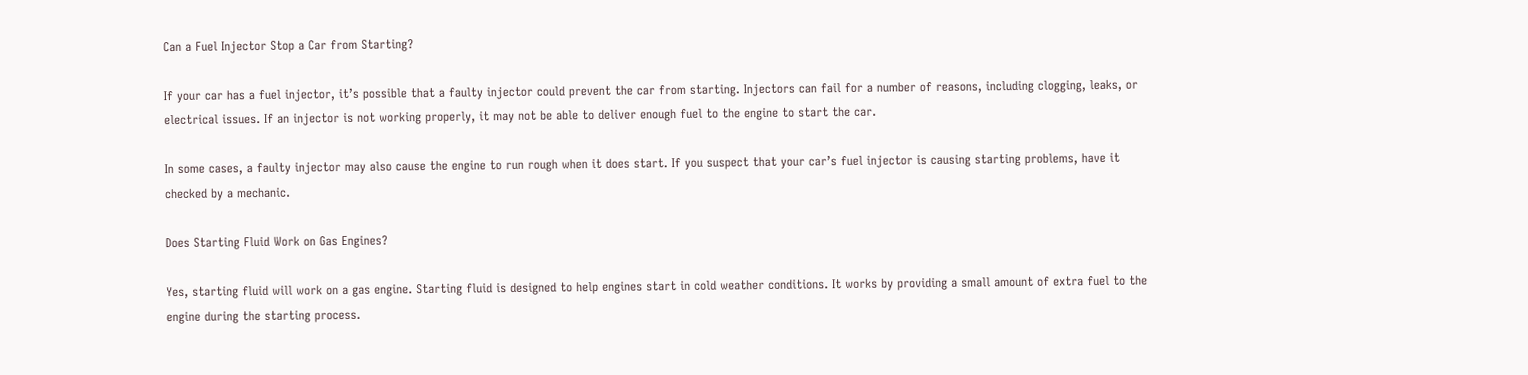Can a Fuel Injector Stop a Car from Starting?

If your car has a fuel injector, it’s possible that a faulty injector could prevent the car from starting. Injectors can fail for a number of reasons, including clogging, leaks, or electrical issues. If an injector is not working properly, it may not be able to deliver enough fuel to the engine to start the car.

In some cases, a faulty injector may also cause the engine to run rough when it does start. If you suspect that your car’s fuel injector is causing starting problems, have it checked by a mechanic.

Does Starting Fluid Work on Gas Engines?

Yes, starting fluid will work on a gas engine. Starting fluid is designed to help engines start in cold weather conditions. It works by providing a small amount of extra fuel to the engine during the starting process.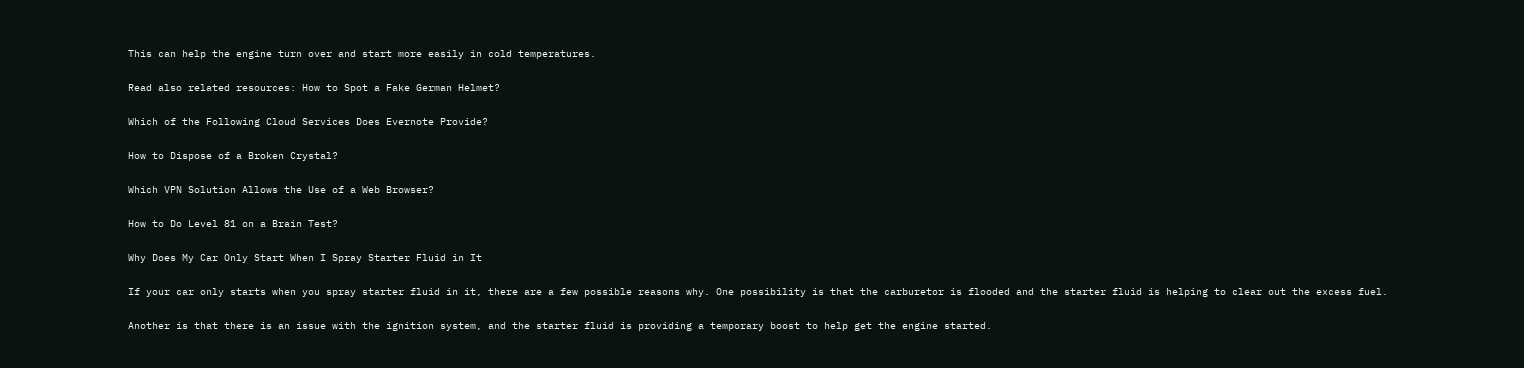This can help the engine turn over and start more easily in cold temperatures.

Read also related resources: How to Spot a Fake German Helmet?

Which of the Following Cloud Services Does Evernote Provide?

How to Dispose of a Broken Crystal?

Which VPN Solution Allows the Use of a Web Browser?

How to Do Level 81 on a Brain Test?

Why Does My Car Only Start When I Spray Starter Fluid in It

If your car only starts when you spray starter fluid in it, there are a few possible reasons why. One possibility is that the carburetor is flooded and the starter fluid is helping to clear out the excess fuel.

Another is that there is an issue with the ignition system, and the starter fluid is providing a temporary boost to help get the engine started.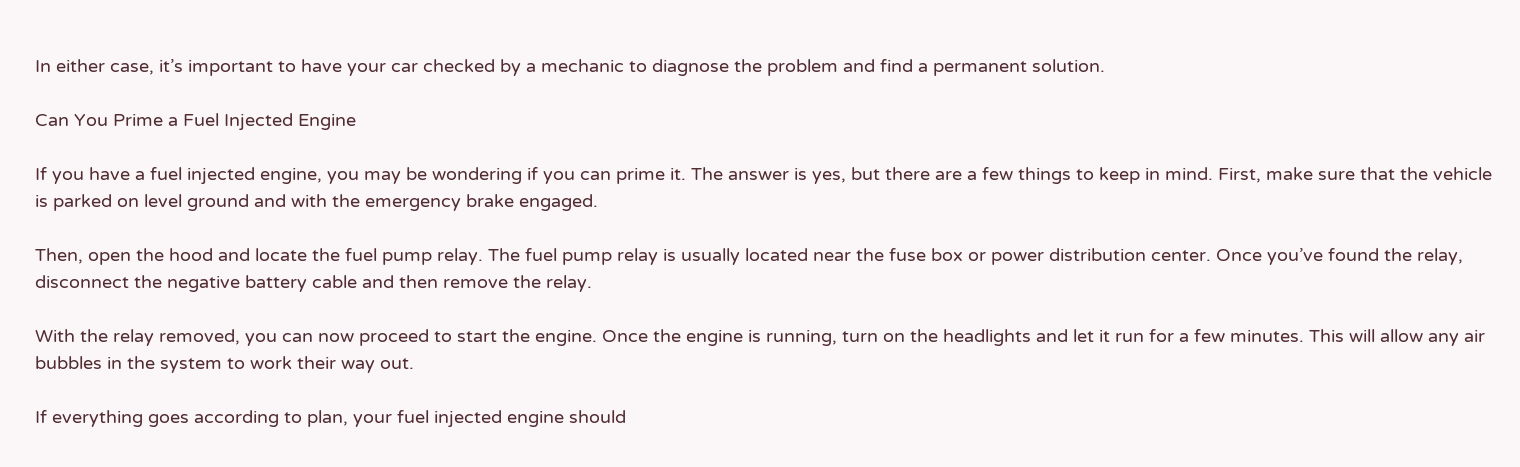In either case, it’s important to have your car checked by a mechanic to diagnose the problem and find a permanent solution.

Can You Prime a Fuel Injected Engine

If you have a fuel injected engine, you may be wondering if you can prime it. The answer is yes, but there are a few things to keep in mind. First, make sure that the vehicle is parked on level ground and with the emergency brake engaged.

Then, open the hood and locate the fuel pump relay. The fuel pump relay is usually located near the fuse box or power distribution center. Once you’ve found the relay, disconnect the negative battery cable and then remove the relay.

With the relay removed, you can now proceed to start the engine. Once the engine is running, turn on the headlights and let it run for a few minutes. This will allow any air bubbles in the system to work their way out.

If everything goes according to plan, your fuel injected engine should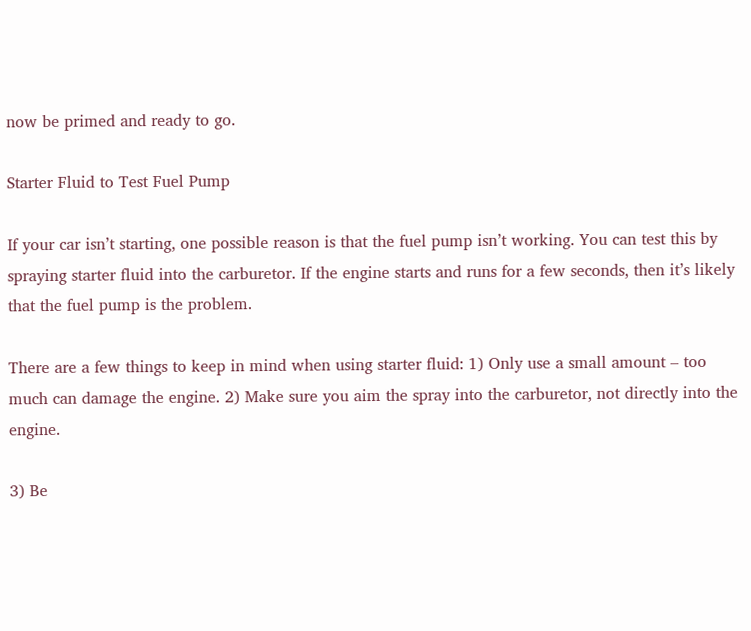now be primed and ready to go.

Starter Fluid to Test Fuel Pump

If your car isn’t starting, one possible reason is that the fuel pump isn’t working. You can test this by spraying starter fluid into the carburetor. If the engine starts and runs for a few seconds, then it’s likely that the fuel pump is the problem.

There are a few things to keep in mind when using starter fluid: 1) Only use a small amount – too much can damage the engine. 2) Make sure you aim the spray into the carburetor, not directly into the engine.

3) Be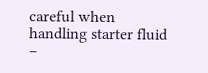careful when handling starter fluid –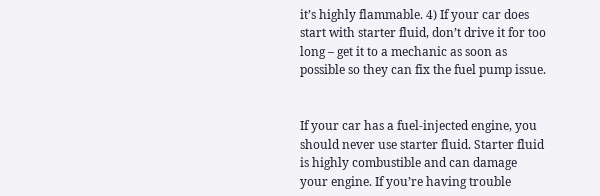it’s highly flammable. 4) If your car does start with starter fluid, don’t drive it for too long – get it to a mechanic as soon as possible so they can fix the fuel pump issue.


If your car has a fuel-injected engine, you should never use starter fluid. Starter fluid is highly combustible and can damage your engine. If you’re having trouble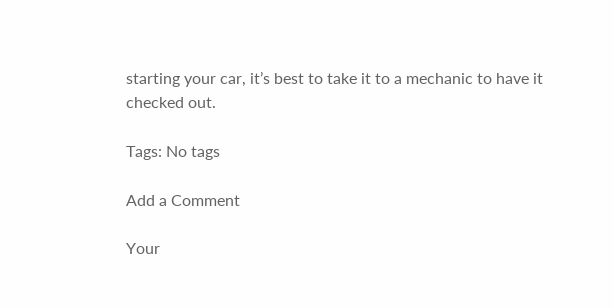starting your car, it’s best to take it to a mechanic to have it checked out.

Tags: No tags

Add a Comment

Your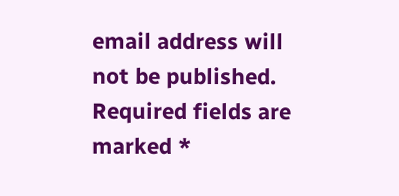email address will not be published. Required fields are marked *